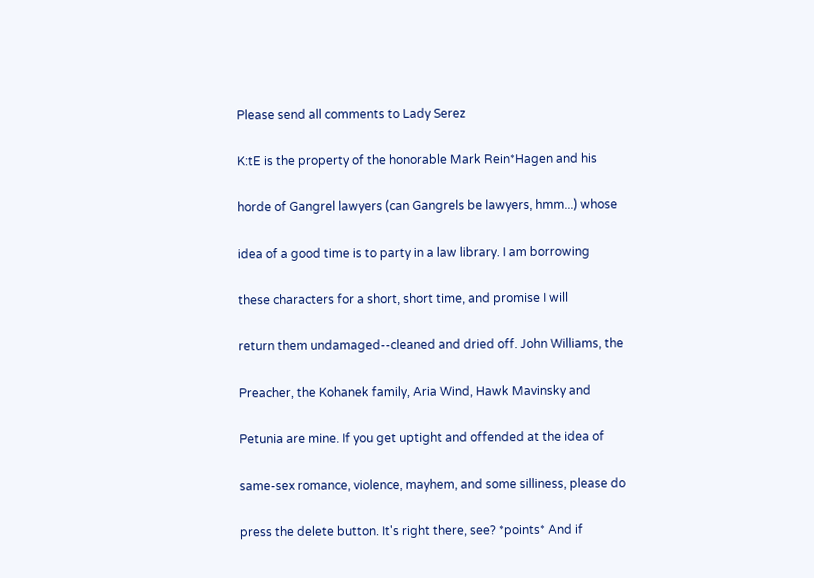Please send all comments to Lady Serez

K:tE is the property of the honorable Mark Rein*Hagen and his

horde of Gangrel lawyers (can Gangrels be lawyers, hmm...) whose

idea of a good time is to party in a law library. I am borrowing

these characters for a short, short time, and promise I will

return them undamaged--cleaned and dried off. John Williams, the

Preacher, the Kohanek family, Aria Wind, Hawk Mavinsky and

Petunia are mine. If you get uptight and offended at the idea of

same-sex romance, violence, mayhem, and some silliness, please do

press the delete button. It's right there, see? *points* And if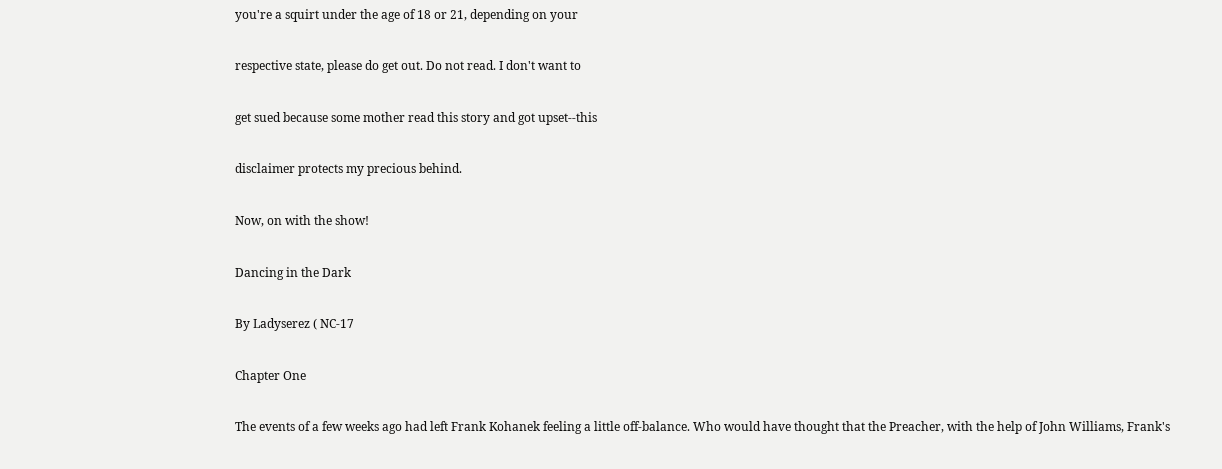you're a squirt under the age of 18 or 21, depending on your

respective state, please do get out. Do not read. I don't want to

get sued because some mother read this story and got upset--this

disclaimer protects my precious behind.

Now, on with the show!

Dancing in the Dark

By Ladyserez ( NC-17

Chapter One

The events of a few weeks ago had left Frank Kohanek feeling a little off-balance. Who would have thought that the Preacher, with the help of John Williams, Frank's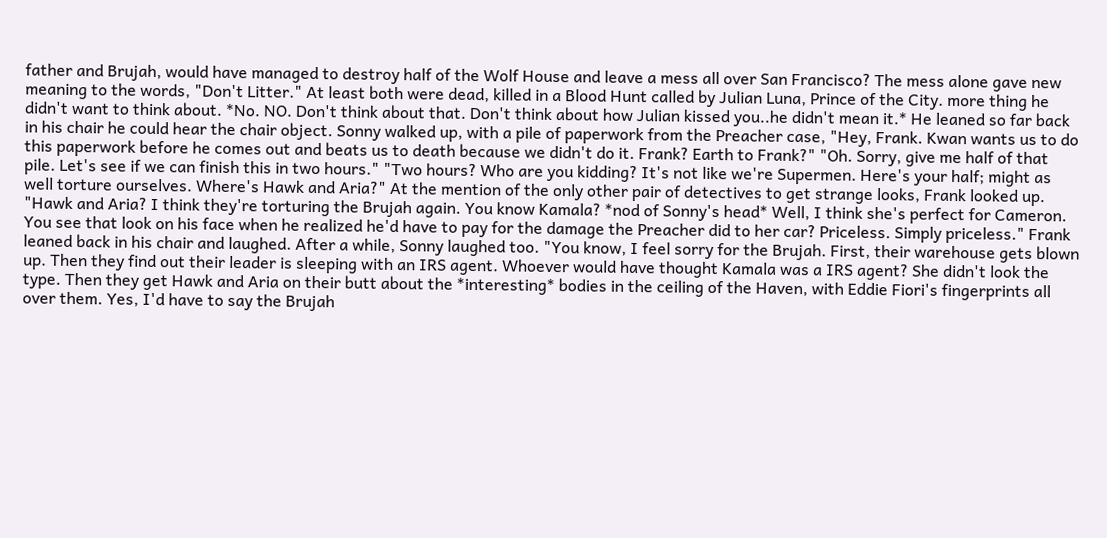father and Brujah, would have managed to destroy half of the Wolf House and leave a mess all over San Francisco? The mess alone gave new meaning to the words, "Don't Litter." At least both were dead, killed in a Blood Hunt called by Julian Luna, Prince of the City. more thing he didn't want to think about. *No. NO. Don't think about that. Don't think about how Julian kissed you..he didn't mean it.* He leaned so far back in his chair he could hear the chair object. Sonny walked up, with a pile of paperwork from the Preacher case, "Hey, Frank. Kwan wants us to do this paperwork before he comes out and beats us to death because we didn't do it. Frank? Earth to Frank?" "Oh. Sorry, give me half of that pile. Let's see if we can finish this in two hours." "Two hours? Who are you kidding? It's not like we're Supermen. Here's your half; might as well torture ourselves. Where's Hawk and Aria?" At the mention of the only other pair of detectives to get strange looks, Frank looked up. "Hawk and Aria? I think they're torturing the Brujah again. You know Kamala? *nod of Sonny's head* Well, I think she's perfect for Cameron. You see that look on his face when he realized he'd have to pay for the damage the Preacher did to her car? Priceless. Simply priceless." Frank leaned back in his chair and laughed. After a while, Sonny laughed too. "You know, I feel sorry for the Brujah. First, their warehouse gets blown up. Then they find out their leader is sleeping with an IRS agent. Whoever would have thought Kamala was a IRS agent? She didn't look the type. Then they get Hawk and Aria on their butt about the *interesting* bodies in the ceiling of the Haven, with Eddie Fiori's fingerprints all over them. Yes, I'd have to say the Brujah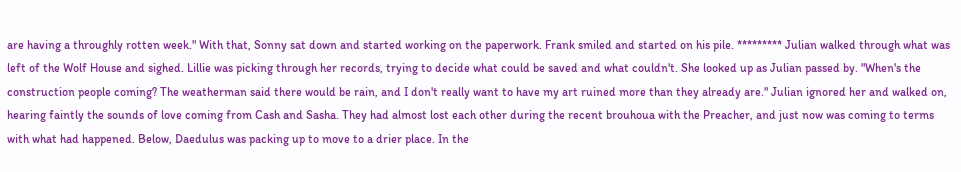are having a throughly rotten week." With that, Sonny sat down and started working on the paperwork. Frank smiled and started on his pile. ********* Julian walked through what was left of the Wolf House and sighed. Lillie was picking through her records, trying to decide what could be saved and what couldn't. She looked up as Julian passed by. "When's the construction people coming? The weatherman said there would be rain, and I don't really want to have my art ruined more than they already are." Julian ignored her and walked on, hearing faintly the sounds of love coming from Cash and Sasha. They had almost lost each other during the recent brouhoua with the Preacher, and just now was coming to terms with what had happened. Below, Daedulus was packing up to move to a drier place. In the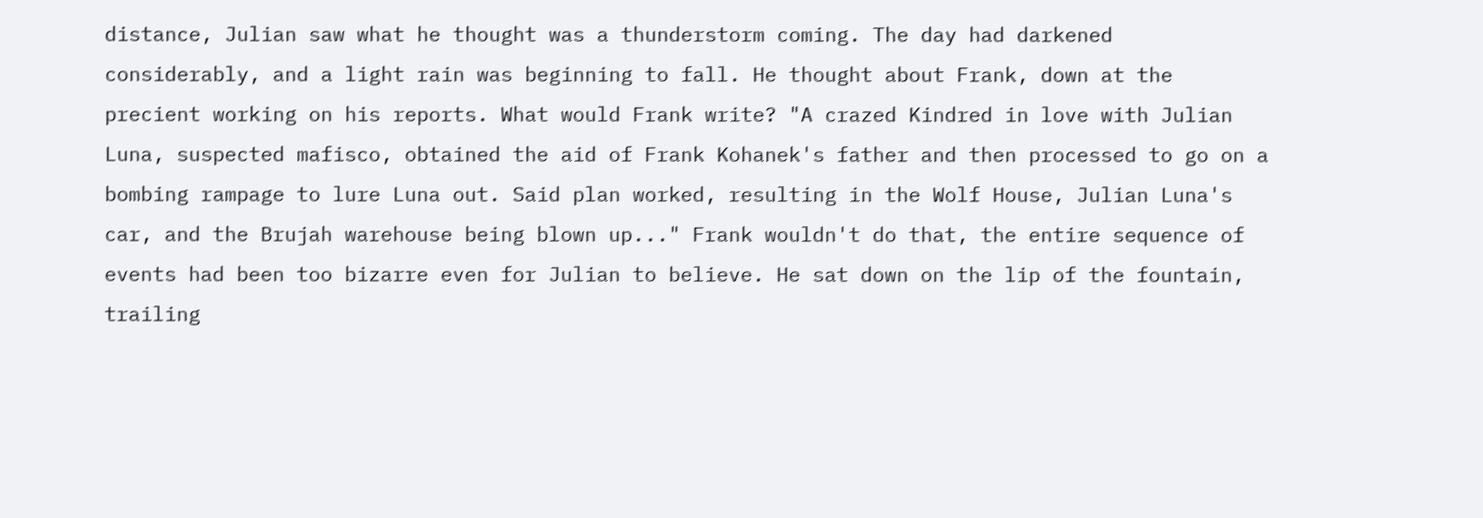distance, Julian saw what he thought was a thunderstorm coming. The day had darkened considerably, and a light rain was beginning to fall. He thought about Frank, down at the precient working on his reports. What would Frank write? "A crazed Kindred in love with Julian Luna, suspected mafisco, obtained the aid of Frank Kohanek's father and then processed to go on a bombing rampage to lure Luna out. Said plan worked, resulting in the Wolf House, Julian Luna's car, and the Brujah warehouse being blown up..." Frank wouldn't do that, the entire sequence of events had been too bizarre even for Julian to believe. He sat down on the lip of the fountain, trailing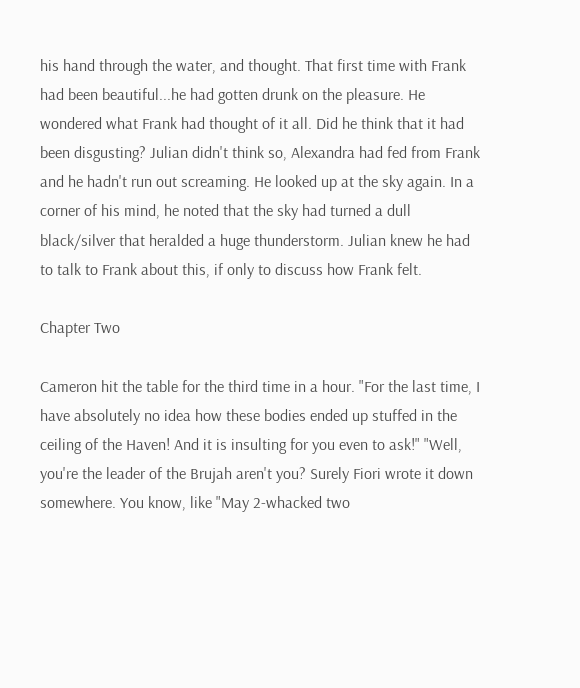his hand through the water, and thought. That first time with Frank had been beautiful...he had gotten drunk on the pleasure. He wondered what Frank had thought of it all. Did he think that it had been disgusting? Julian didn't think so, Alexandra had fed from Frank and he hadn't run out screaming. He looked up at the sky again. In a corner of his mind, he noted that the sky had turned a dull black/silver that heralded a huge thunderstorm. Julian knew he had to talk to Frank about this, if only to discuss how Frank felt.

Chapter Two

Cameron hit the table for the third time in a hour. "For the last time, I have absolutely no idea how these bodies ended up stuffed in the ceiling of the Haven! And it is insulting for you even to ask!" "Well, you're the leader of the Brujah aren't you? Surely Fiori wrote it down somewhere. You know, like "May 2-whacked two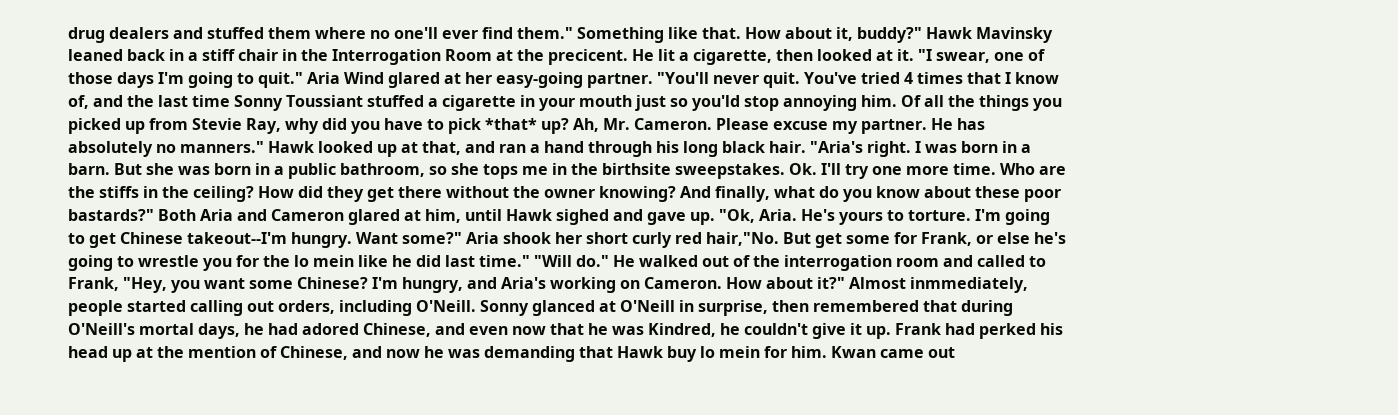drug dealers and stuffed them where no one'll ever find them." Something like that. How about it, buddy?" Hawk Mavinsky leaned back in a stiff chair in the Interrogation Room at the precicent. He lit a cigarette, then looked at it. "I swear, one of those days I'm going to quit." Aria Wind glared at her easy-going partner. "You'll never quit. You've tried 4 times that I know of, and the last time Sonny Toussiant stuffed a cigarette in your mouth just so you'ld stop annoying him. Of all the things you picked up from Stevie Ray, why did you have to pick *that* up? Ah, Mr. Cameron. Please excuse my partner. He has absolutely no manners." Hawk looked up at that, and ran a hand through his long black hair. "Aria's right. I was born in a barn. But she was born in a public bathroom, so she tops me in the birthsite sweepstakes. Ok. I'll try one more time. Who are the stiffs in the ceiling? How did they get there without the owner knowing? And finally, what do you know about these poor bastards?" Both Aria and Cameron glared at him, until Hawk sighed and gave up. "Ok, Aria. He's yours to torture. I'm going to get Chinese takeout--I'm hungry. Want some?" Aria shook her short curly red hair,"No. But get some for Frank, or else he's going to wrestle you for the lo mein like he did last time." "Will do." He walked out of the interrogation room and called to Frank, "Hey, you want some Chinese? I'm hungry, and Aria's working on Cameron. How about it?" Almost inmmediately, people started calling out orders, including O'Neill. Sonny glanced at O'Neill in surprise, then remembered that during O'Neill's mortal days, he had adored Chinese, and even now that he was Kindred, he couldn't give it up. Frank had perked his head up at the mention of Chinese, and now he was demanding that Hawk buy lo mein for him. Kwan came out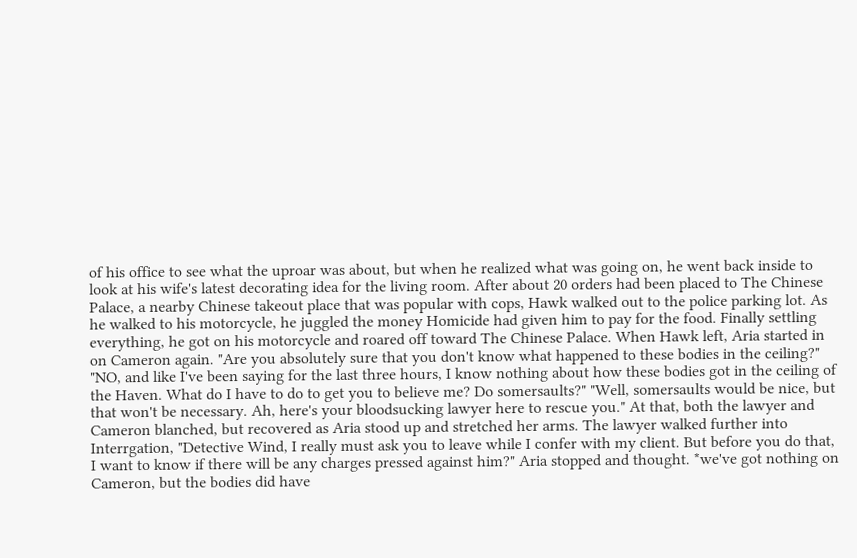of his office to see what the uproar was about, but when he realized what was going on, he went back inside to look at his wife's latest decorating idea for the living room. After about 20 orders had been placed to The Chinese Palace, a nearby Chinese takeout place that was popular with cops, Hawk walked out to the police parking lot. As he walked to his motorcycle, he juggled the money Homicide had given him to pay for the food. Finally settling everything, he got on his motorcycle and roared off toward The Chinese Palace. When Hawk left, Aria started in on Cameron again. "Are you absolutely sure that you don't know what happened to these bodies in the ceiling?" "NO, and like I've been saying for the last three hours, I know nothing about how these bodies got in the ceiling of the Haven. What do I have to do to get you to believe me? Do somersaults?" "Well, somersaults would be nice, but that won't be necessary. Ah, here's your bloodsucking lawyer here to rescue you." At that, both the lawyer and Cameron blanched, but recovered as Aria stood up and stretched her arms. The lawyer walked further into Interrgation, "Detective Wind, I really must ask you to leave while I confer with my client. But before you do that, I want to know if there will be any charges pressed against him?" Aria stopped and thought. *we've got nothing on Cameron, but the bodies did have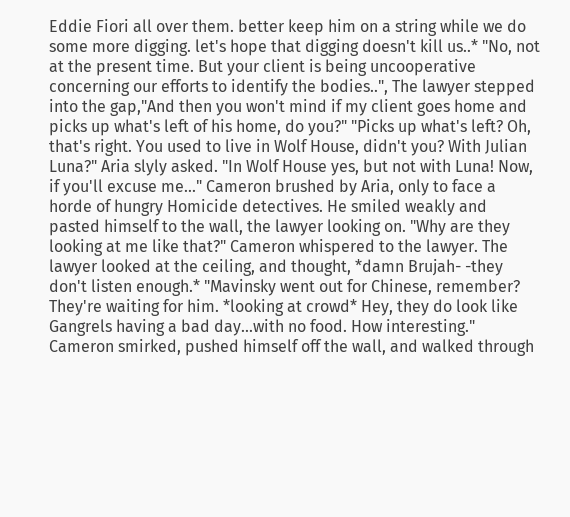Eddie Fiori all over them. better keep him on a string while we do some more digging. let's hope that digging doesn't kill us..* "No, not at the present time. But your client is being uncooperative concerning our efforts to identify the bodies..", The lawyer stepped into the gap,"And then you won't mind if my client goes home and picks up what's left of his home, do you?" "Picks up what's left? Oh, that's right. You used to live in Wolf House, didn't you? With Julian Luna?" Aria slyly asked. "In Wolf House yes, but not with Luna! Now, if you'll excuse me..." Cameron brushed by Aria, only to face a horde of hungry Homicide detectives. He smiled weakly and pasted himself to the wall, the lawyer looking on. "Why are they looking at me like that?" Cameron whispered to the lawyer. The lawyer looked at the ceiling, and thought, *damn Brujah- -they don't listen enough.* "Mavinsky went out for Chinese, remember? They're waiting for him. *looking at crowd* Hey, they do look like Gangrels having a bad day...with no food. How interesting." Cameron smirked, pushed himself off the wall, and walked through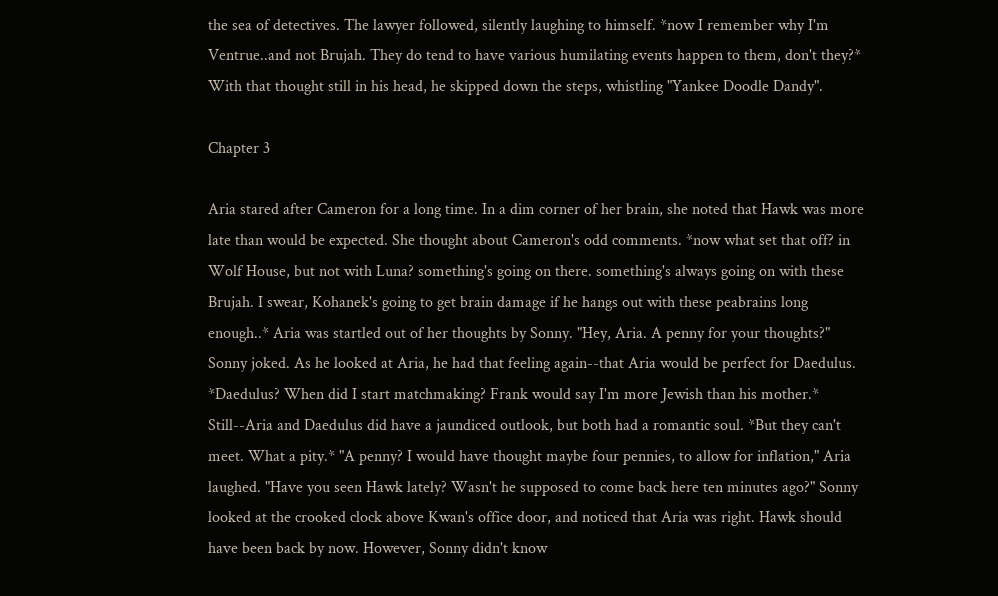the sea of detectives. The lawyer followed, silently laughing to himself. *now I remember why I'm Ventrue..and not Brujah. They do tend to have various humilating events happen to them, don't they?* With that thought still in his head, he skipped down the steps, whistling "Yankee Doodle Dandy".

Chapter 3

Aria stared after Cameron for a long time. In a dim corner of her brain, she noted that Hawk was more late than would be expected. She thought about Cameron's odd comments. *now what set that off? in Wolf House, but not with Luna? something's going on there. something's always going on with these Brujah. I swear, Kohanek's going to get brain damage if he hangs out with these peabrains long enough..* Aria was startled out of her thoughts by Sonny. "Hey, Aria. A penny for your thoughts?" Sonny joked. As he looked at Aria, he had that feeling again--that Aria would be perfect for Daedulus. *Daedulus? When did I start matchmaking? Frank would say I'm more Jewish than his mother.* Still--Aria and Daedulus did have a jaundiced outlook, but both had a romantic soul. *But they can't meet. What a pity.* "A penny? I would have thought maybe four pennies, to allow for inflation," Aria laughed. "Have you seen Hawk lately? Wasn't he supposed to come back here ten minutes ago?" Sonny looked at the crooked clock above Kwan's office door, and noticed that Aria was right. Hawk should have been back by now. However, Sonny didn't know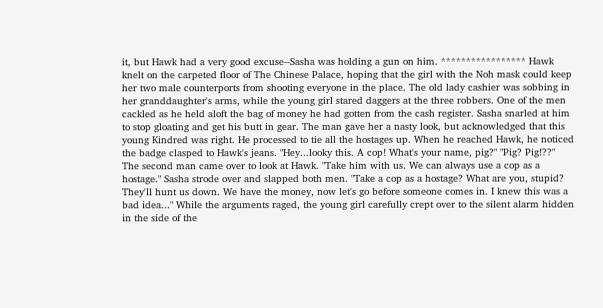it, but Hawk had a very good excuse--Sasha was holding a gun on him. ***************** Hawk knelt on the carpeted floor of The Chinese Palace, hoping that the girl with the Noh mask could keep her two male counterports from shooting everyone in the place. The old lady cashier was sobbing in her granddaughter's arms, while the young girl stared daggers at the three robbers. One of the men cackled as he held aloft the bag of money he had gotten from the cash register. Sasha snarled at him to stop gloating and get his butt in gear. The man gave her a nasty look, but acknowledged that this young Kindred was right. He processed to tie all the hostages up. When he reached Hawk, he noticed the badge clasped to Hawk's jeans. "Hey...looky this. A cop! What's your name, pig?" "Pig? Pig!??" The second man came over to look at Hawk. "Take him with us. We can always use a cop as a hostage." Sasha strode over and slapped both men. "Take a cop as a hostage? What are you, stupid? They'll hunt us down. We have the money, now let's go before someone comes in. I knew this was a bad idea..." While the arguments raged, the young girl carefully crept over to the silent alarm hidden in the side of the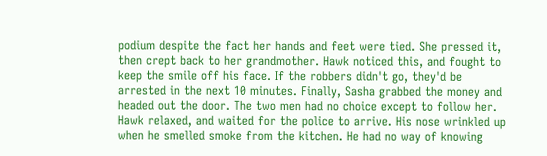podium despite the fact her hands and feet were tied. She pressed it, then crept back to her grandmother. Hawk noticed this, and fought to keep the smile off his face. If the robbers didn't go, they'd be arrested in the next 10 minutes. Finally, Sasha grabbed the money and headed out the door. The two men had no choice except to follow her. Hawk relaxed, and waited for the police to arrive. His nose wrinkled up when he smelled smoke from the kitchen. He had no way of knowing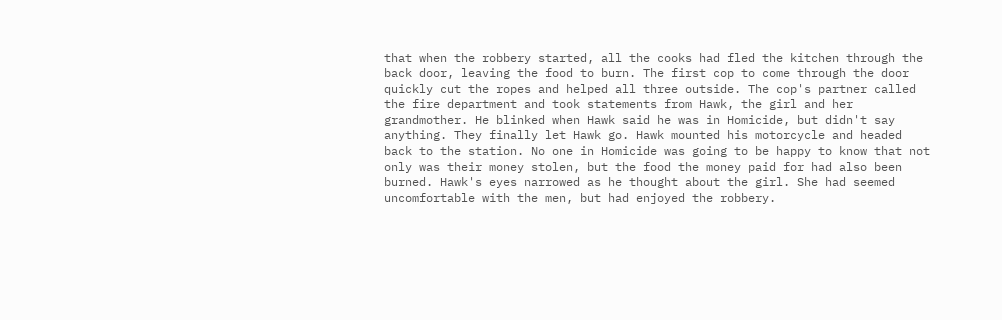that when the robbery started, all the cooks had fled the kitchen through the back door, leaving the food to burn. The first cop to come through the door quickly cut the ropes and helped all three outside. The cop's partner called the fire department and took statements from Hawk, the girl and her grandmother. He blinked when Hawk said he was in Homicide, but didn't say anything. They finally let Hawk go. Hawk mounted his motorcycle and headed back to the station. No one in Homicide was going to be happy to know that not only was their money stolen, but the food the money paid for had also been burned. Hawk's eyes narrowed as he thought about the girl. She had seemed uncomfortable with the men, but had enjoyed the robbery.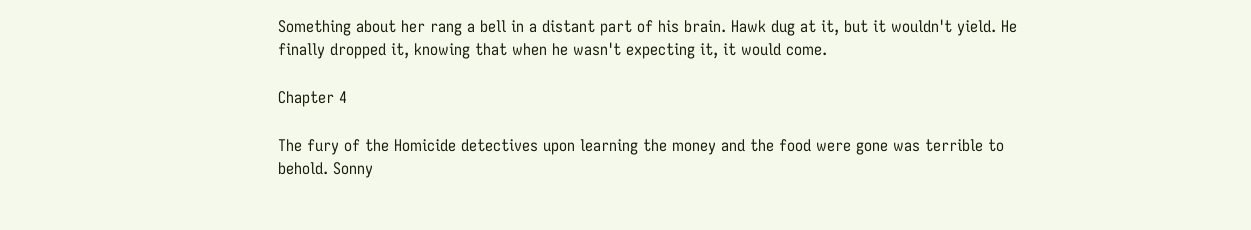Something about her rang a bell in a distant part of his brain. Hawk dug at it, but it wouldn't yield. He finally dropped it, knowing that when he wasn't expecting it, it would come.

Chapter 4

The fury of the Homicide detectives upon learning the money and the food were gone was terrible to behold. Sonny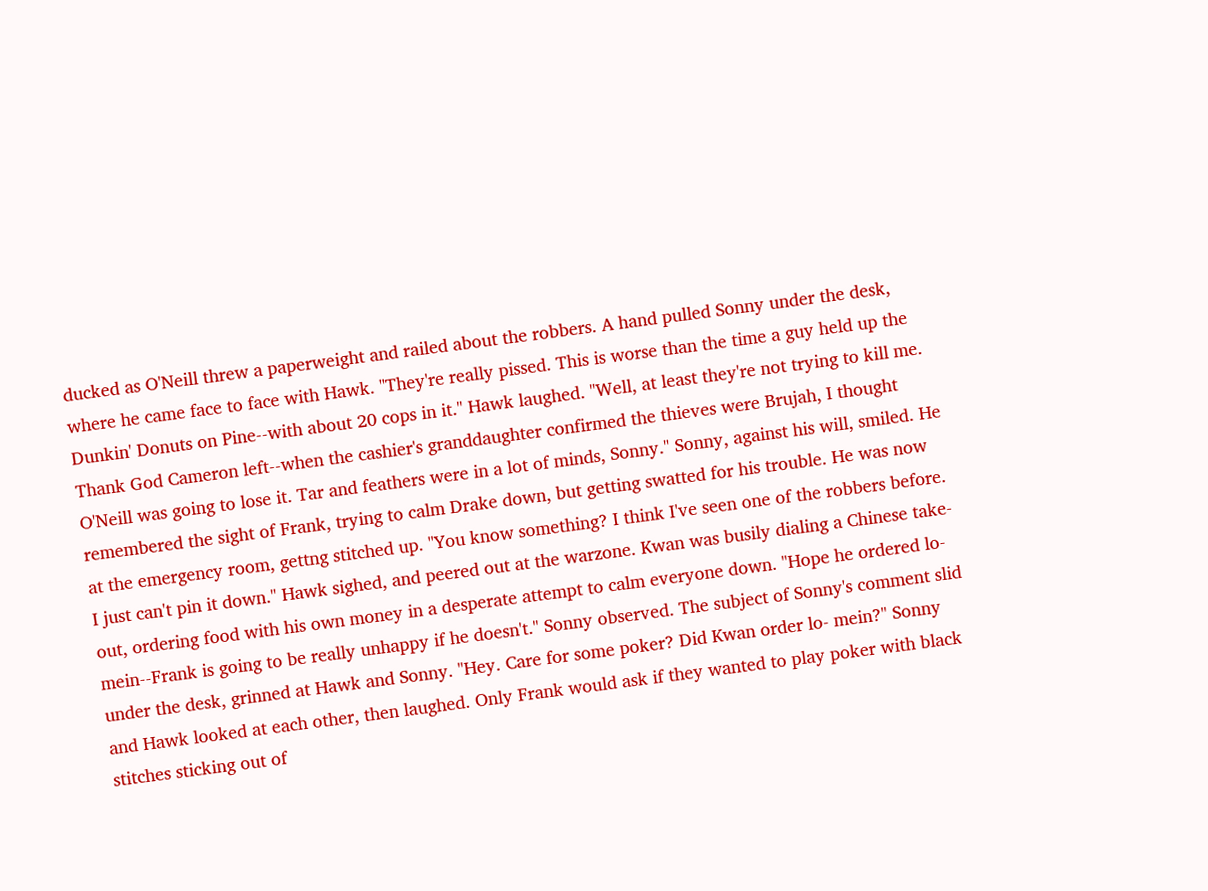ducked as O'Neill threw a paperweight and railed about the robbers. A hand pulled Sonny under the desk, where he came face to face with Hawk. "They're really pissed. This is worse than the time a guy held up the Dunkin' Donuts on Pine--with about 20 cops in it." Hawk laughed. "Well, at least they're not trying to kill me. Thank God Cameron left--when the cashier's granddaughter confirmed the thieves were Brujah, I thought O'Neill was going to lose it. Tar and feathers were in a lot of minds, Sonny." Sonny, against his will, smiled. He remembered the sight of Frank, trying to calm Drake down, but getting swatted for his trouble. He was now at the emergency room, gettng stitched up. "You know something? I think I've seen one of the robbers before. I just can't pin it down." Hawk sighed, and peered out at the warzone. Kwan was busily dialing a Chinese take-out, ordering food with his own money in a desperate attempt to calm everyone down. "Hope he ordered lo-mein--Frank is going to be really unhappy if he doesn't." Sonny observed. The subject of Sonny's comment slid under the desk, grinned at Hawk and Sonny. "Hey. Care for some poker? Did Kwan order lo- mein?" Sonny and Hawk looked at each other, then laughed. Only Frank would ask if they wanted to play poker with black stitches sticking out of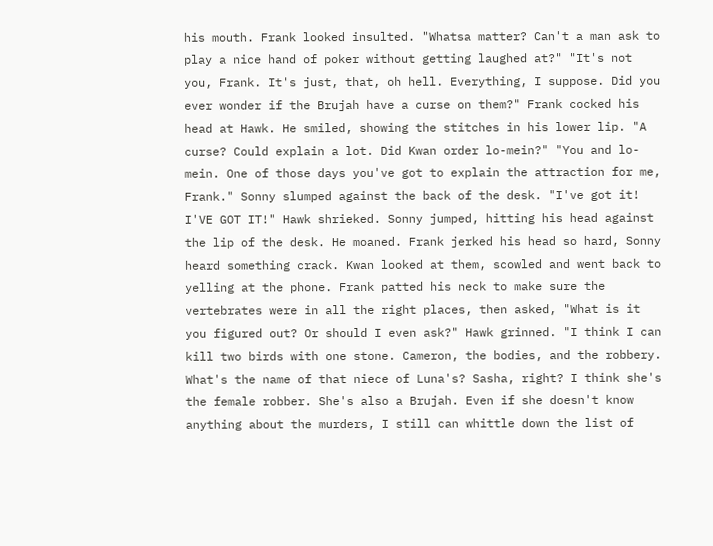his mouth. Frank looked insulted. "Whatsa matter? Can't a man ask to play a nice hand of poker without getting laughed at?" "It's not you, Frank. It's just, that, oh hell. Everything, I suppose. Did you ever wonder if the Brujah have a curse on them?" Frank cocked his head at Hawk. He smiled, showing the stitches in his lower lip. "A curse? Could explain a lot. Did Kwan order lo-mein?" "You and lo-mein. One of those days you've got to explain the attraction for me, Frank." Sonny slumped against the back of the desk. "I've got it! I'VE GOT IT!" Hawk shrieked. Sonny jumped, hitting his head against the lip of the desk. He moaned. Frank jerked his head so hard, Sonny heard something crack. Kwan looked at them, scowled and went back to yelling at the phone. Frank patted his neck to make sure the vertebrates were in all the right places, then asked, "What is it you figured out? Or should I even ask?" Hawk grinned. "I think I can kill two birds with one stone. Cameron, the bodies, and the robbery. What's the name of that niece of Luna's? Sasha, right? I think she's the female robber. She's also a Brujah. Even if she doesn't know anything about the murders, I still can whittle down the list of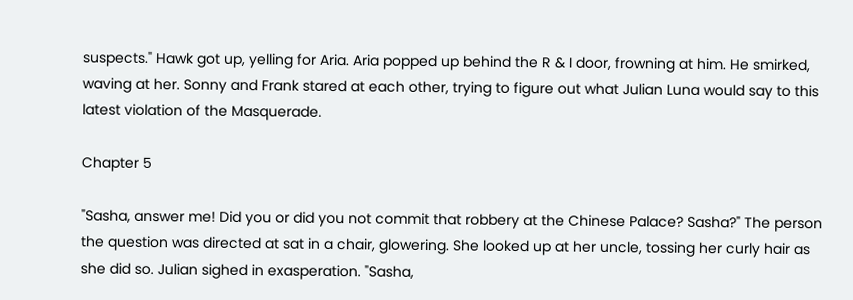suspects." Hawk got up, yelling for Aria. Aria popped up behind the R & I door, frowning at him. He smirked, waving at her. Sonny and Frank stared at each other, trying to figure out what Julian Luna would say to this latest violation of the Masquerade.

Chapter 5

"Sasha, answer me! Did you or did you not commit that robbery at the Chinese Palace? Sasha?" The person the question was directed at sat in a chair, glowering. She looked up at her uncle, tossing her curly hair as she did so. Julian sighed in exasperation. "Sasha,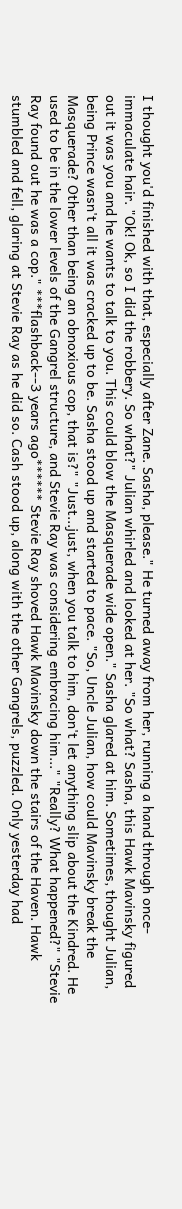I thought you'd finished with that, especially after Zane. Sasha, please." He turned away from her, running a hand through once-immaculate hair. "Ok! Ok, so I did the robbery. So what?" Julian whirled and looked at her. "So what? Sasha, this Hawk Mavinsky figured out it was you and he wants to talk to you. This could blow the Masquerade wide open." Sasha glared at him. Sometimes, thought Julian, being Prince wasn't all it was cracked up to be. Sasha stood up and started to pace. "So, Uncle Julian, how could Mavinsky break the Masquerade? Other than being an obnoxious cop, that is?" "Just...just, when you talk to him, don't let anything slip about the Kindred. He used to be in the lower levels of the Gangrel structure, and Stevie Ray was considering embracing him..." "Really? What happened?" "Stevie Ray found out he was a cop." ***flashback--3 years ago****** Stevie Ray shoved Hawk Mavinsky down the stairs of the Haven. Hawk stumbled and fell, glaring at Stevie Ray as he did so. Cash stood up, along with the other Gangrels, puzzled. Only yesterday had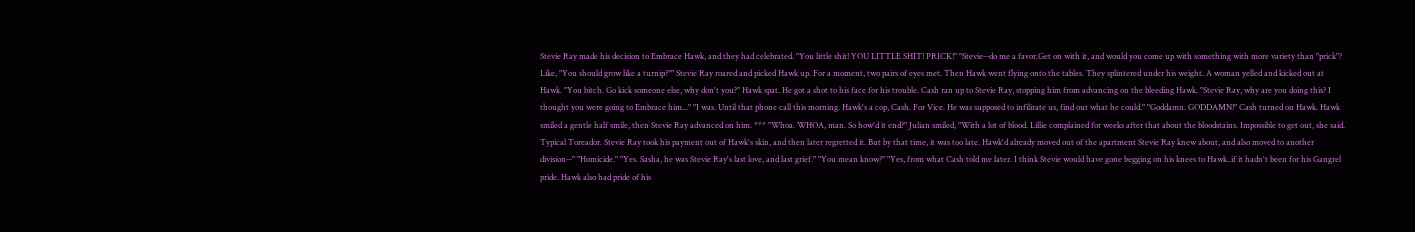Stevie Ray made his decision to Embrace Hawk, and they had celebrated. "You little shit! YOU LITTLE SHIT! PRICK!" "Stevie--do me a favor.Get on with it, and would you come up with something with more variety than "prick"? Like, "You should grow like a turnip?"" Stevie Ray roared and picked Hawk up. For a moment, two pairs of eyes met. Then Hawk went flying onto the tables. They splintered under his weight. A woman yelled and kicked out at Hawk. "You bitch. Go kick someone else, why don't you?" Hawk spat. He got a shot to his face for his trouble. Cash ran up to Stevie Ray, stopping him from advancing on the bleeding Hawk. "Stevie Ray, why are you doing this? I thought you were going to Embrace him..." "I was. Until that phone call this morning. Hawk's a cop, Cash. For Vice. He was supposed to infilirate us, find out what he could." "Goddamn. GODDAMN!" Cash turned on Hawk. Hawk smiled a gentle half smile, then Stevie Ray advanced on him. *** "Whoa. WHOA, man. So how'd it end?" Julian smiled, "With a lot of blood. Lillie complained for weeks after that about the bloodstains. Impossible to get out, she said. Typical Toreador. Stevie Ray took his payment out of Hawk's skin, and then later regretted it. But by that time, it was too late. Hawk'd already moved out of the apartment Stevie Ray knew about, and also moved to another division--" "Homicide." "Yes. Sasha, he was Stevie Ray's last love, and last grief." "You mean know?" "Yes, from what Cash told me later. I think Stevie would have gone begging on his knees to Hawk..if it hadn't been for his Gangrel pride. Hawk also had pride of his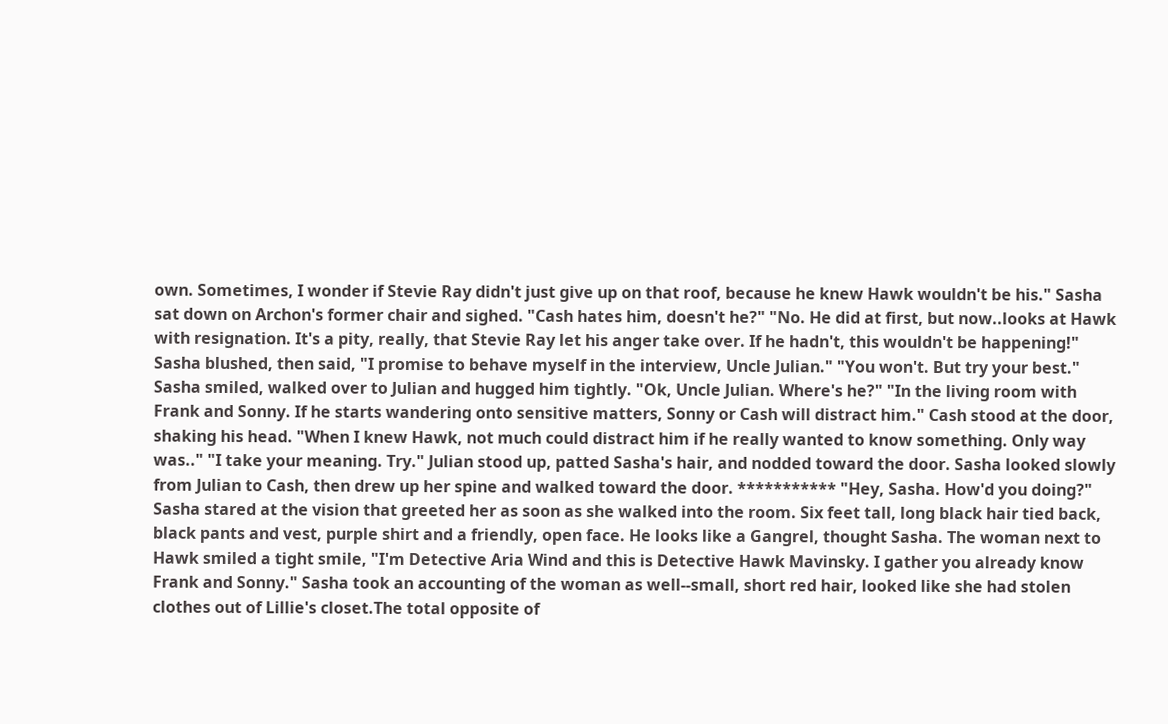own. Sometimes, I wonder if Stevie Ray didn't just give up on that roof, because he knew Hawk wouldn't be his." Sasha sat down on Archon's former chair and sighed. "Cash hates him, doesn't he?" "No. He did at first, but now..looks at Hawk with resignation. It's a pity, really, that Stevie Ray let his anger take over. If he hadn't, this wouldn't be happening!" Sasha blushed, then said, "I promise to behave myself in the interview, Uncle Julian." "You won't. But try your best." Sasha smiled, walked over to Julian and hugged him tightly. "Ok, Uncle Julian. Where's he?" "In the living room with Frank and Sonny. If he starts wandering onto sensitive matters, Sonny or Cash will distract him." Cash stood at the door, shaking his head. "When I knew Hawk, not much could distract him if he really wanted to know something. Only way was.." "I take your meaning. Try." Julian stood up, patted Sasha's hair, and nodded toward the door. Sasha looked slowly from Julian to Cash, then drew up her spine and walked toward the door. *********** "Hey, Sasha. How'd you doing?" Sasha stared at the vision that greeted her as soon as she walked into the room. Six feet tall, long black hair tied back, black pants and vest, purple shirt and a friendly, open face. He looks like a Gangrel, thought Sasha. The woman next to Hawk smiled a tight smile, "I'm Detective Aria Wind and this is Detective Hawk Mavinsky. I gather you already know Frank and Sonny." Sasha took an accounting of the woman as well--small, short red hair, looked like she had stolen clothes out of Lillie's closet.The total opposite of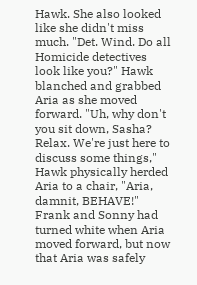Hawk. She also looked like she didn't miss much. "Det. Wind. Do all Homicide detectives look like you?" Hawk blanched and grabbed Aria as she moved forward. "Uh, why don't you sit down, Sasha? Relax. We're just here to discuss some things," Hawk physically herded Aria to a chair, "Aria, damnit, BEHAVE!" Frank and Sonny had turned white when Aria moved forward, but now that Aria was safely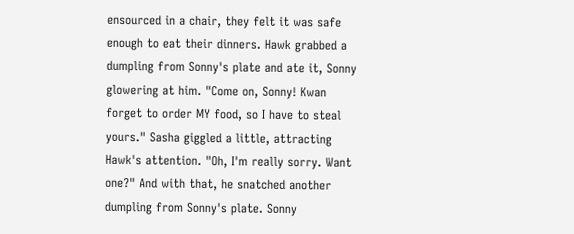ensourced in a chair, they felt it was safe enough to eat their dinners. Hawk grabbed a dumpling from Sonny's plate and ate it, Sonny glowering at him. "Come on, Sonny! Kwan forget to order MY food, so I have to steal yours." Sasha giggled a little, attracting Hawk's attention. "Oh, I'm really sorry. Want one?" And with that, he snatched another dumpling from Sonny's plate. Sonny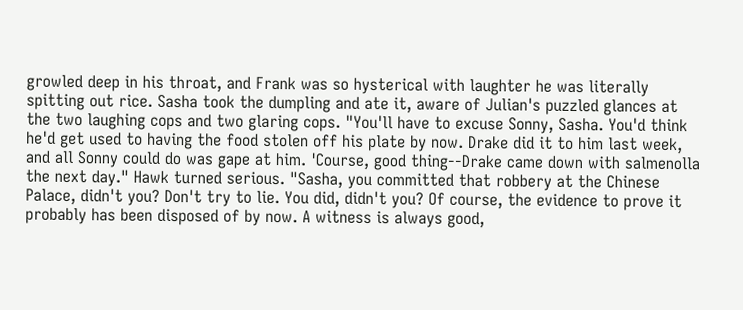growled deep in his throat, and Frank was so hysterical with laughter he was literally spitting out rice. Sasha took the dumpling and ate it, aware of Julian's puzzled glances at the two laughing cops and two glaring cops. "You'll have to excuse Sonny, Sasha. You'd think he'd get used to having the food stolen off his plate by now. Drake did it to him last week, and all Sonny could do was gape at him. 'Course, good thing--Drake came down with salmenolla the next day." Hawk turned serious. "Sasha, you committed that robbery at the Chinese Palace, didn't you? Don't try to lie. You did, didn't you? Of course, the evidence to prove it probably has been disposed of by now. A witness is always good,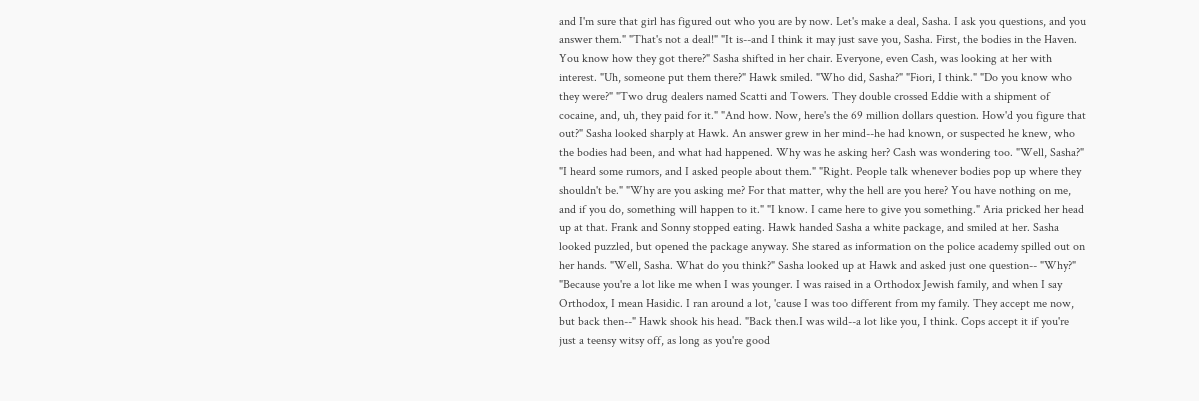and I'm sure that girl has figured out who you are by now. Let's make a deal, Sasha. I ask you questions, and you answer them." "That's not a deal!" "It is--and I think it may just save you, Sasha. First, the bodies in the Haven. You know how they got there?" Sasha shifted in her chair. Everyone, even Cash, was looking at her with interest. "Uh, someone put them there?" Hawk smiled. "Who did, Sasha?" "Fiori, I think." "Do you know who they were?" "Two drug dealers named Scatti and Towers. They double crossed Eddie with a shipment of cocaine, and, uh, they paid for it." "And how. Now, here's the 69 million dollars question. How'd you figure that out?" Sasha looked sharply at Hawk. An answer grew in her mind--he had known, or suspected he knew, who the bodies had been, and what had happened. Why was he asking her? Cash was wondering too. "Well, Sasha?" "I heard some rumors, and I asked people about them." "Right. People talk whenever bodies pop up where they shouldn't be." "Why are you asking me? For that matter, why the hell are you here? You have nothing on me, and if you do, something will happen to it." "I know. I came here to give you something." Aria pricked her head up at that. Frank and Sonny stopped eating. Hawk handed Sasha a white package, and smiled at her. Sasha looked puzzled, but opened the package anyway. She stared as information on the police academy spilled out on her hands. "Well, Sasha. What do you think?" Sasha looked up at Hawk and asked just one question-- "Why?" "Because you're a lot like me when I was younger. I was raised in a Orthodox Jewish family, and when I say Orthodox, I mean Hasidic. I ran around a lot, 'cause I was too different from my family. They accept me now, but back then--" Hawk shook his head. "Back then.I was wild--a lot like you, I think. Cops accept it if you're just a teensy witsy off, as long as you're good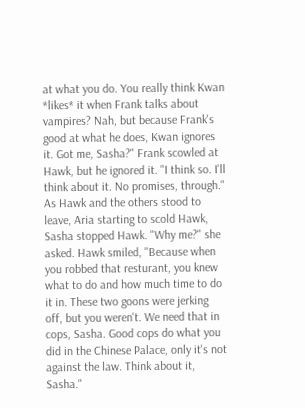at what you do. You really think Kwan *likes* it when Frank talks about vampires? Nah, but because Frank's good at what he does, Kwan ignores it. Got me, Sasha?" Frank scowled at Hawk, but he ignored it. "I think so. I'll think about it. No promises, through." As Hawk and the others stood to leave, Aria starting to scold Hawk, Sasha stopped Hawk. "Why me?" she asked. Hawk smiled, "Because when you robbed that resturant, you knew what to do and how much time to do it in. These two goons were jerking off, but you weren't. We need that in cops, Sasha. Good cops do what you did in the Chinese Palace, only it's not against the law. Think about it, Sasha."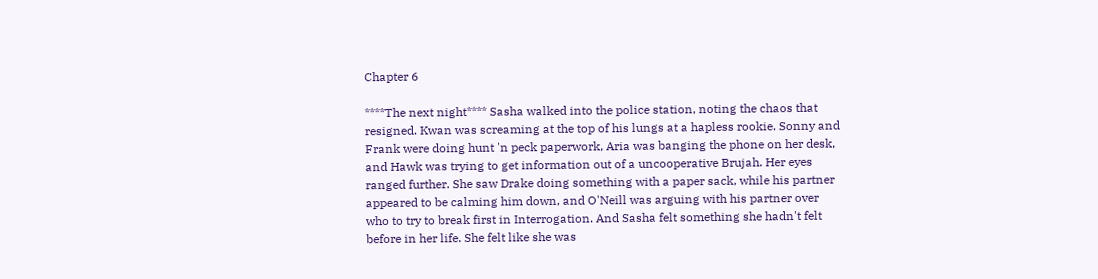Chapter 6

****The next night**** Sasha walked into the police station, noting the chaos that resigned. Kwan was screaming at the top of his lungs at a hapless rookie. Sonny and Frank were doing hunt 'n peck paperwork, Aria was banging the phone on her desk, and Hawk was trying to get information out of a uncooperative Brujah. Her eyes ranged further. She saw Drake doing something with a paper sack, while his partner appeared to be calming him down, and O'Neill was arguing with his partner over who to try to break first in Interrogation. And Sasha felt something she hadn't felt before in her life. She felt like she was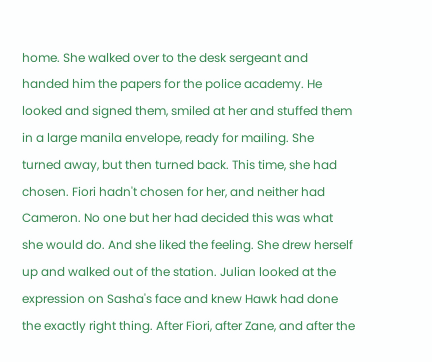home. She walked over to the desk sergeant and handed him the papers for the police academy. He looked and signed them, smiled at her and stuffed them in a large manila envelope, ready for mailing. She turned away, but then turned back. This time, she had chosen. Fiori hadn't chosen for her, and neither had Cameron. No one but her had decided this was what she would do. And she liked the feeling. She drew herself up and walked out of the station. Julian looked at the expression on Sasha's face and knew Hawk had done the exactly right thing. After Fiori, after Zane, and after the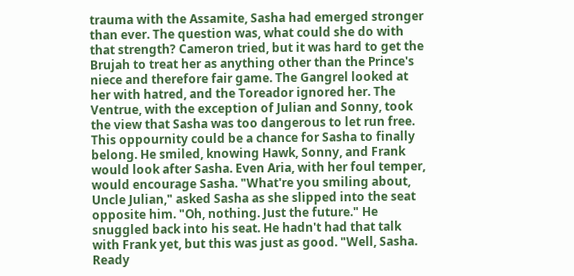trauma with the Assamite, Sasha had emerged stronger than ever. The question was, what could she do with that strength? Cameron tried, but it was hard to get the Brujah to treat her as anything other than the Prince's niece and therefore fair game. The Gangrel looked at her with hatred, and the Toreador ignored her. The Ventrue, with the exception of Julian and Sonny, took the view that Sasha was too dangerous to let run free. This oppournity could be a chance for Sasha to finally belong. He smiled, knowing Hawk, Sonny, and Frank would look after Sasha. Even Aria, with her foul temper, would encourage Sasha. "What're you smiling about, Uncle Julian," asked Sasha as she slipped into the seat opposite him. "Oh, nothing. Just the future." He snuggled back into his seat. He hadn't had that talk with Frank yet, but this was just as good. "Well, Sasha. Ready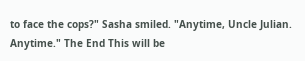to face the cops?" Sasha smiled. "Anytime, Uncle Julian. Anytime." The End This will be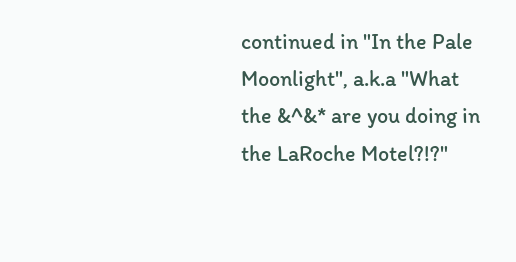continued in "In the Pale Moonlight", a.k.a "What the &^&* are you doing in the LaRoche Motel?!?"